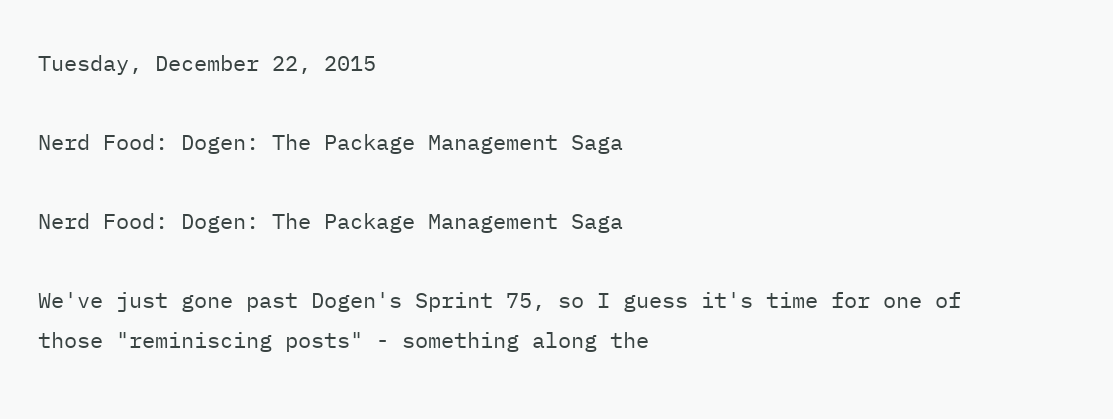Tuesday, December 22, 2015

Nerd Food: Dogen: The Package Management Saga

Nerd Food: Dogen: The Package Management Saga

We've just gone past Dogen's Sprint 75, so I guess it's time for one of those "reminiscing posts" - something along the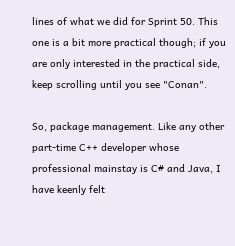lines of what we did for Sprint 50. This one is a bit more practical though; if you are only interested in the practical side, keep scrolling until you see "Conan".

So, package management. Like any other part-time C++ developer whose professional mainstay is C# and Java, I have keenly felt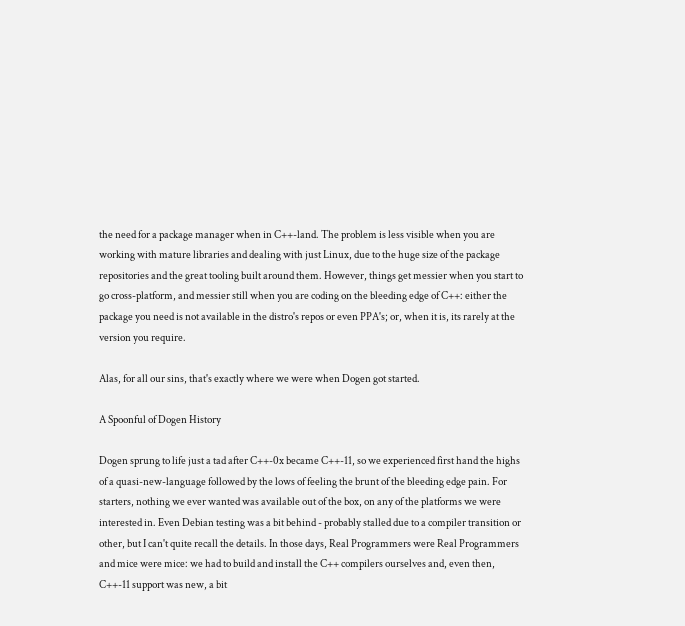the need for a package manager when in C++-land. The problem is less visible when you are working with mature libraries and dealing with just Linux, due to the huge size of the package repositories and the great tooling built around them. However, things get messier when you start to go cross-platform, and messier still when you are coding on the bleeding edge of C++: either the package you need is not available in the distro's repos or even PPA's; or, when it is, its rarely at the version you require.

Alas, for all our sins, that's exactly where we were when Dogen got started.

A Spoonful of Dogen History

Dogen sprung to life just a tad after C++-0x became C++-11, so we experienced first hand the highs of a quasi-new-language followed by the lows of feeling the brunt of the bleeding edge pain. For starters, nothing we ever wanted was available out of the box, on any of the platforms we were interested in. Even Debian testing was a bit behind - probably stalled due to a compiler transition or other, but I can't quite recall the details. In those days, Real Programmers were Real Programmers and mice were mice: we had to build and install the C++ compilers ourselves and, even then, C++-11 support was new, a bit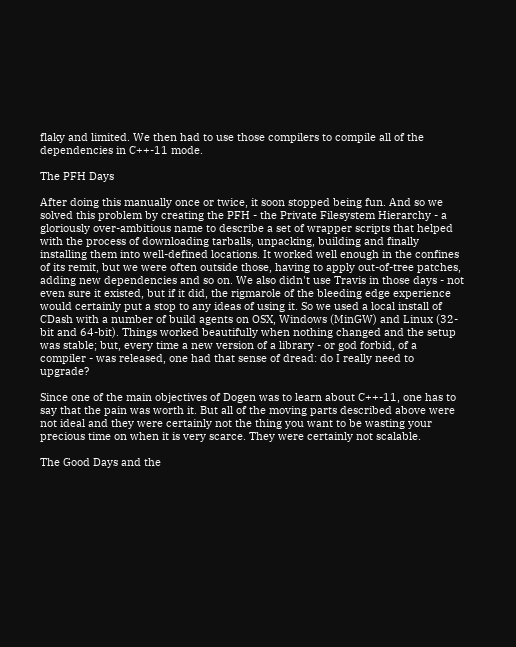flaky and limited. We then had to use those compilers to compile all of the dependencies in C++-11 mode.

The PFH Days

After doing this manually once or twice, it soon stopped being fun. And so we solved this problem by creating the PFH - the Private Filesystem Hierarchy - a gloriously over-ambitious name to describe a set of wrapper scripts that helped with the process of downloading tarballs, unpacking, building and finally installing them into well-defined locations. It worked well enough in the confines of its remit, but we were often outside those, having to apply out-of-tree patches, adding new dependencies and so on. We also didn't use Travis in those days - not even sure it existed, but if it did, the rigmarole of the bleeding edge experience would certainly put a stop to any ideas of using it. So we used a local install of CDash with a number of build agents on OSX, Windows (MinGW) and Linux (32-bit and 64-bit). Things worked beautifully when nothing changed and the setup was stable; but, every time a new version of a library - or god forbid, of a compiler - was released, one had that sense of dread: do I really need to upgrade?

Since one of the main objectives of Dogen was to learn about C++-11, one has to say that the pain was worth it. But all of the moving parts described above were not ideal and they were certainly not the thing you want to be wasting your precious time on when it is very scarce. They were certainly not scalable.

The Good Days and the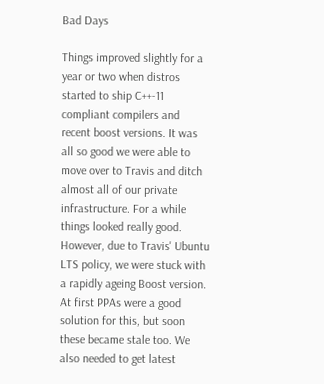Bad Days

Things improved slightly for a year or two when distros started to ship C++-11 compliant compilers and recent boost versions. It was all so good we were able to move over to Travis and ditch almost all of our private infrastructure. For a while things looked really good. However, due to Travis' Ubuntu LTS policy, we were stuck with a rapidly ageing Boost version. At first PPAs were a good solution for this, but soon these became stale too. We also needed to get latest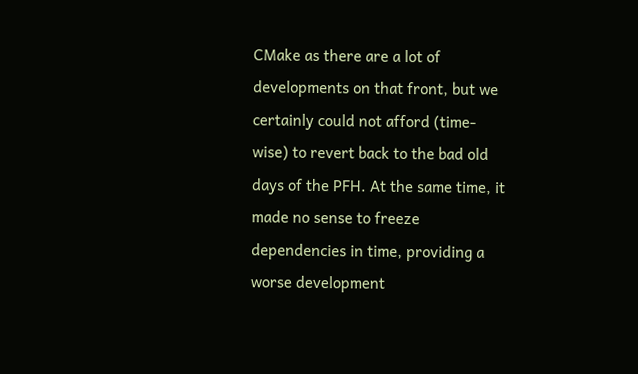CMake as there are a lot of developments on that front, but we certainly could not afford (time-wise) to revert back to the bad old days of the PFH. At the same time, it made no sense to freeze dependencies in time, providing a worse development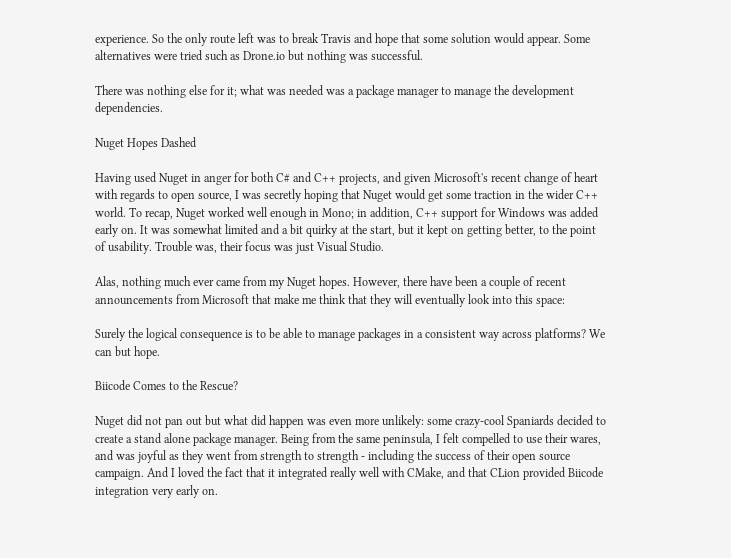experience. So the only route left was to break Travis and hope that some solution would appear. Some alternatives were tried such as Drone.io but nothing was successful.

There was nothing else for it; what was needed was a package manager to manage the development dependencies.

Nuget Hopes Dashed

Having used Nuget in anger for both C# and C++ projects, and given Microsoft's recent change of heart with regards to open source, I was secretly hoping that Nuget would get some traction in the wider C++ world. To recap, Nuget worked well enough in Mono; in addition, C++ support for Windows was added early on. It was somewhat limited and a bit quirky at the start, but it kept on getting better, to the point of usability. Trouble was, their focus was just Visual Studio.

Alas, nothing much ever came from my Nuget hopes. However, there have been a couple of recent announcements from Microsoft that make me think that they will eventually look into this space:

Surely the logical consequence is to be able to manage packages in a consistent way across platforms? We can but hope.

Biicode Comes to the Rescue?

Nuget did not pan out but what did happen was even more unlikely: some crazy-cool Spaniards decided to create a stand alone package manager. Being from the same peninsula, I felt compelled to use their wares, and was joyful as they went from strength to strength - including the success of their open source campaign. And I loved the fact that it integrated really well with CMake, and that CLion provided Biicode integration very early on.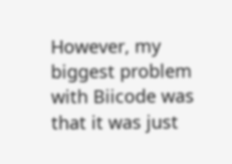However, my biggest problem with Biicode was that it was just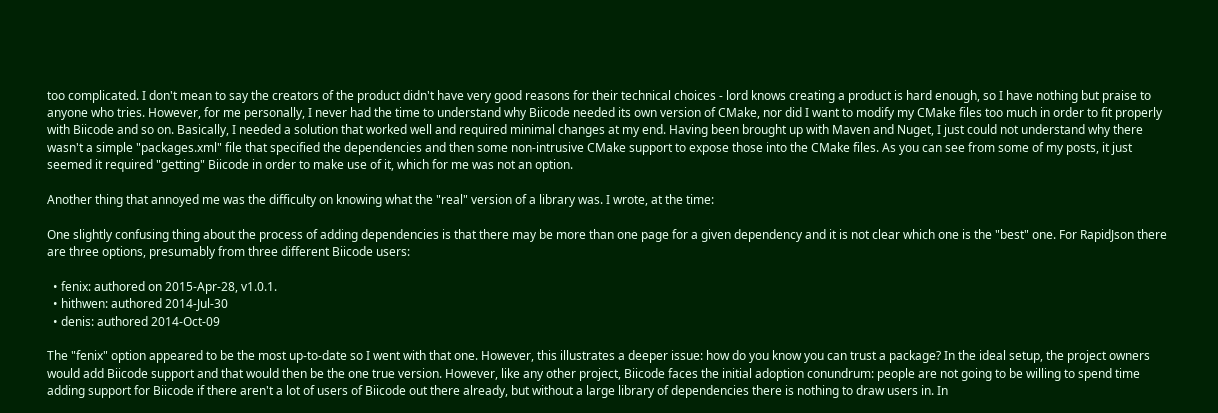too complicated. I don't mean to say the creators of the product didn't have very good reasons for their technical choices - lord knows creating a product is hard enough, so I have nothing but praise to anyone who tries. However, for me personally, I never had the time to understand why Biicode needed its own version of CMake, nor did I want to modify my CMake files too much in order to fit properly with Biicode and so on. Basically, I needed a solution that worked well and required minimal changes at my end. Having been brought up with Maven and Nuget, I just could not understand why there wasn't a simple "packages.xml" file that specified the dependencies and then some non-intrusive CMake support to expose those into the CMake files. As you can see from some of my posts, it just seemed it required "getting" Biicode in order to make use of it, which for me was not an option.

Another thing that annoyed me was the difficulty on knowing what the "real" version of a library was. I wrote, at the time:

One slightly confusing thing about the process of adding dependencies is that there may be more than one page for a given dependency and it is not clear which one is the "best" one. For RapidJson there are three options, presumably from three different Biicode users:

  • fenix: authored on 2015-Apr-28, v1.0.1.
  • hithwen: authored 2014-Jul-30
  • denis: authored 2014-Oct-09

The "fenix" option appeared to be the most up-to-date so I went with that one. However, this illustrates a deeper issue: how do you know you can trust a package? In the ideal setup, the project owners would add Biicode support and that would then be the one true version. However, like any other project, Biicode faces the initial adoption conundrum: people are not going to be willing to spend time adding support for Biicode if there aren't a lot of users of Biicode out there already, but without a large library of dependencies there is nothing to draw users in. In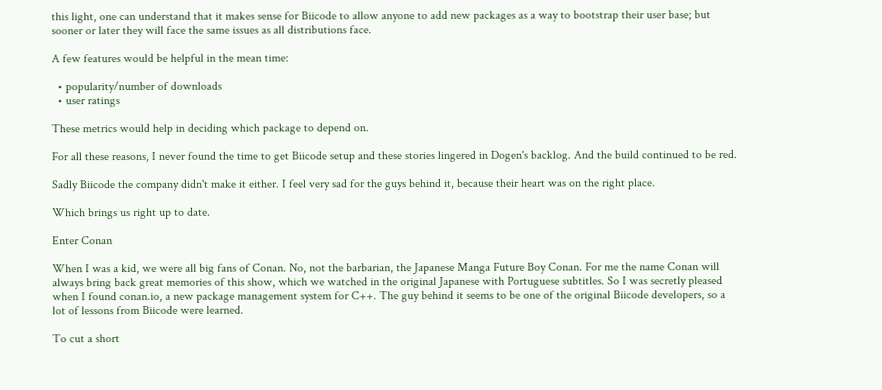this light, one can understand that it makes sense for Biicode to allow anyone to add new packages as a way to bootstrap their user base; but sooner or later they will face the same issues as all distributions face.

A few features would be helpful in the mean time:

  • popularity/number of downloads
  • user ratings

These metrics would help in deciding which package to depend on.

For all these reasons, I never found the time to get Biicode setup and these stories lingered in Dogen's backlog. And the build continued to be red.

Sadly Biicode the company didn't make it either. I feel very sad for the guys behind it, because their heart was on the right place.

Which brings us right up to date.

Enter Conan

When I was a kid, we were all big fans of Conan. No, not the barbarian, the Japanese Manga Future Boy Conan. For me the name Conan will always bring back great memories of this show, which we watched in the original Japanese with Portuguese subtitles. So I was secretly pleased when I found conan.io, a new package management system for C++. The guy behind it seems to be one of the original Biicode developers, so a lot of lessons from Biicode were learned.

To cut a short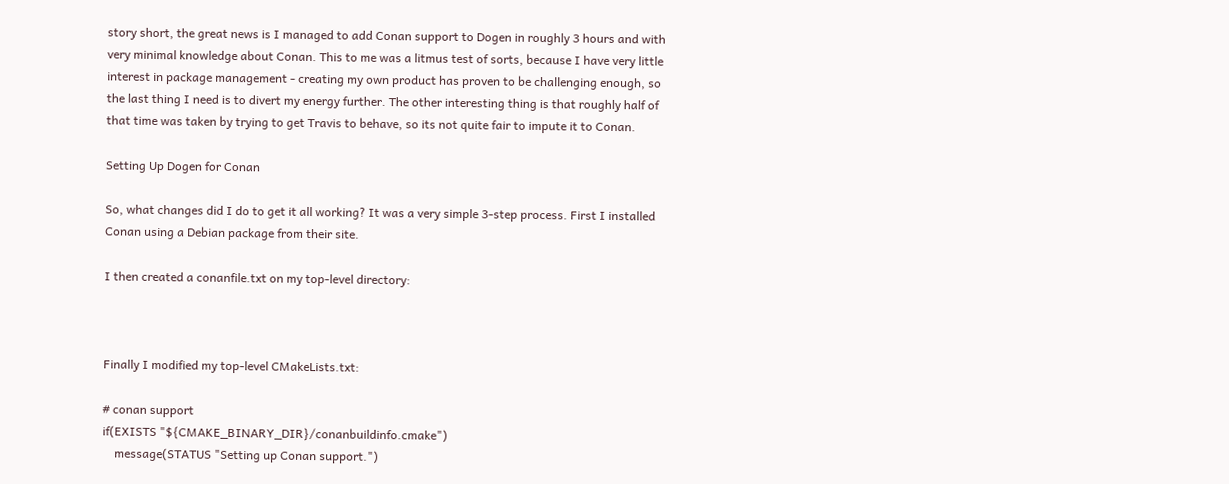story short, the great news is I managed to add Conan support to Dogen in roughly 3 hours and with very minimal knowledge about Conan. This to me was a litmus test of sorts, because I have very little interest in package management - creating my own product has proven to be challenging enough, so the last thing I need is to divert my energy further. The other interesting thing is that roughly half of that time was taken by trying to get Travis to behave, so its not quite fair to impute it to Conan.

Setting Up Dogen for Conan

So, what changes did I do to get it all working? It was a very simple 3-step process. First I installed Conan using a Debian package from their site.

I then created a conanfile.txt on my top-level directory:



Finally I modified my top-level CMakeLists.txt:

# conan support
if(EXISTS "${CMAKE_BINARY_DIR}/conanbuildinfo.cmake")
    message(STATUS "Setting up Conan support.")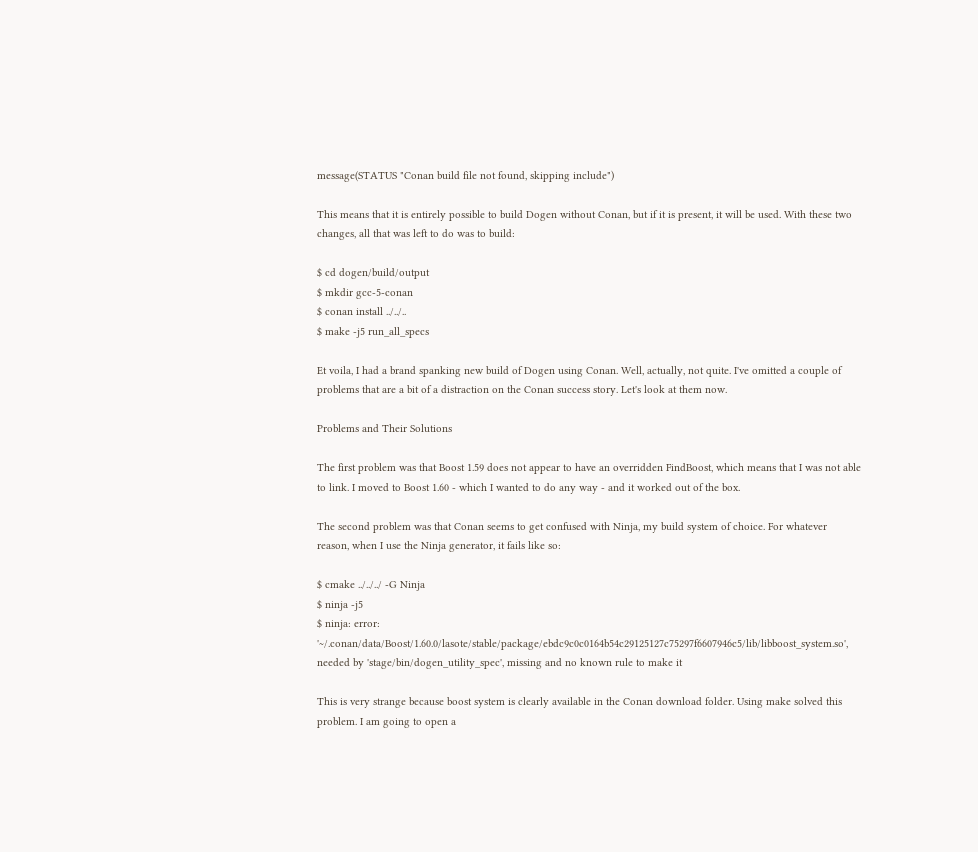message(STATUS "Conan build file not found, skipping include")

This means that it is entirely possible to build Dogen without Conan, but if it is present, it will be used. With these two changes, all that was left to do was to build:

$ cd dogen/build/output
$ mkdir gcc-5-conan
$ conan install ../../..
$ make -j5 run_all_specs

Et voila, I had a brand spanking new build of Dogen using Conan. Well, actually, not quite. I've omitted a couple of problems that are a bit of a distraction on the Conan success story. Let's look at them now.

Problems and Their Solutions

The first problem was that Boost 1.59 does not appear to have an overridden FindBoost, which means that I was not able to link. I moved to Boost 1.60 - which I wanted to do any way - and it worked out of the box.

The second problem was that Conan seems to get confused with Ninja, my build system of choice. For whatever reason, when I use the Ninja generator, it fails like so:

$ cmake ../../../ -G Ninja
$ ninja -j5
$ ninja: error: '~/.conan/data/Boost/1.60.0/lasote/stable/package/ebdc9c0c0164b54c29125127c75297f6607946c5/lib/libboost_system.so', needed by 'stage/bin/dogen_utility_spec', missing and no known rule to make it

This is very strange because boost system is clearly available in the Conan download folder. Using make solved this problem. I am going to open a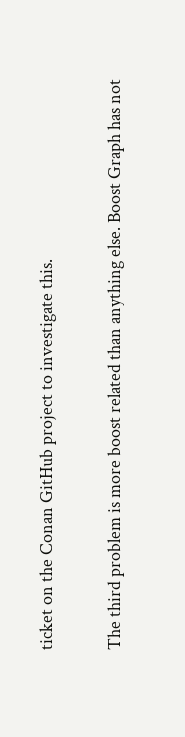ticket on the Conan GitHub project to investigate this.

The third problem is more boost related than anything else. Boost Graph has not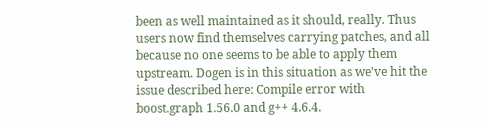been as well maintained as it should, really. Thus users now find themselves carrying patches, and all because no one seems to be able to apply them upstream. Dogen is in this situation as we've hit the issue described here: Compile error with boost.graph 1.56.0 and g++ 4.6.4.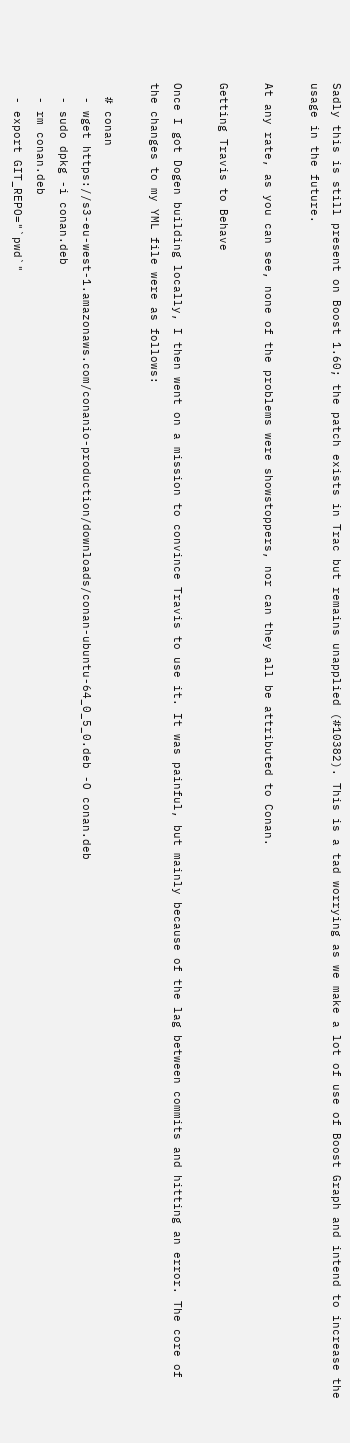Sadly this is still present on Boost 1.60; the patch exists in Trac but remains unapplied (#10382). This is a tad worrying as we make a lot of use of Boost Graph and intend to increase the usage in the future.

At any rate, as you can see, none of the problems were showstoppers, nor can they all be attributed to Conan.

Getting Travis to Behave

Once I got Dogen building locally, I then went on a mission to convince Travis to use it. It was painful, but mainly because of the lag between commits and hitting an error. The core of the changes to my YML file were as follows:

  # conan
  - wget https://s3-eu-west-1.amazonaws.com/conanio-production/downloads/conan-ubuntu-64_0_5_0.deb -O conan.deb
  - sudo dpkg -i conan.deb
  - rm conan.deb
  - export GIT_REPO="`pwd`"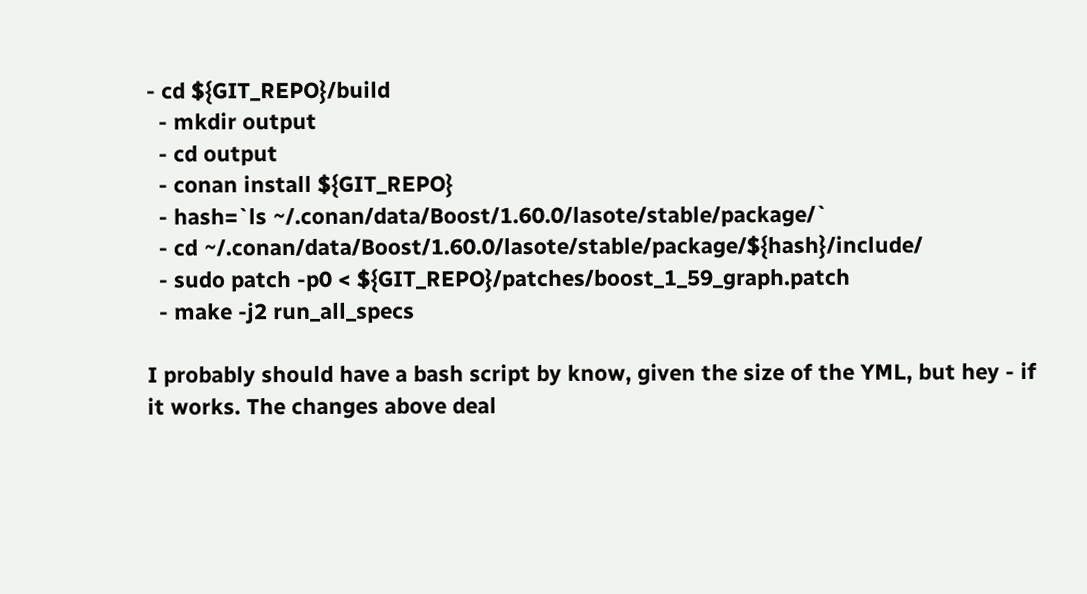- cd ${GIT_REPO}/build
  - mkdir output
  - cd output
  - conan install ${GIT_REPO}
  - hash=`ls ~/.conan/data/Boost/1.60.0/lasote/stable/package/`
  - cd ~/.conan/data/Boost/1.60.0/lasote/stable/package/${hash}/include/
  - sudo patch -p0 < ${GIT_REPO}/patches/boost_1_59_graph.patch
  - make -j2 run_all_specs

I probably should have a bash script by know, given the size of the YML, but hey - if it works. The changes above deal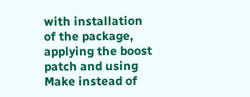with installation of the package, applying the boost patch and using Make instead of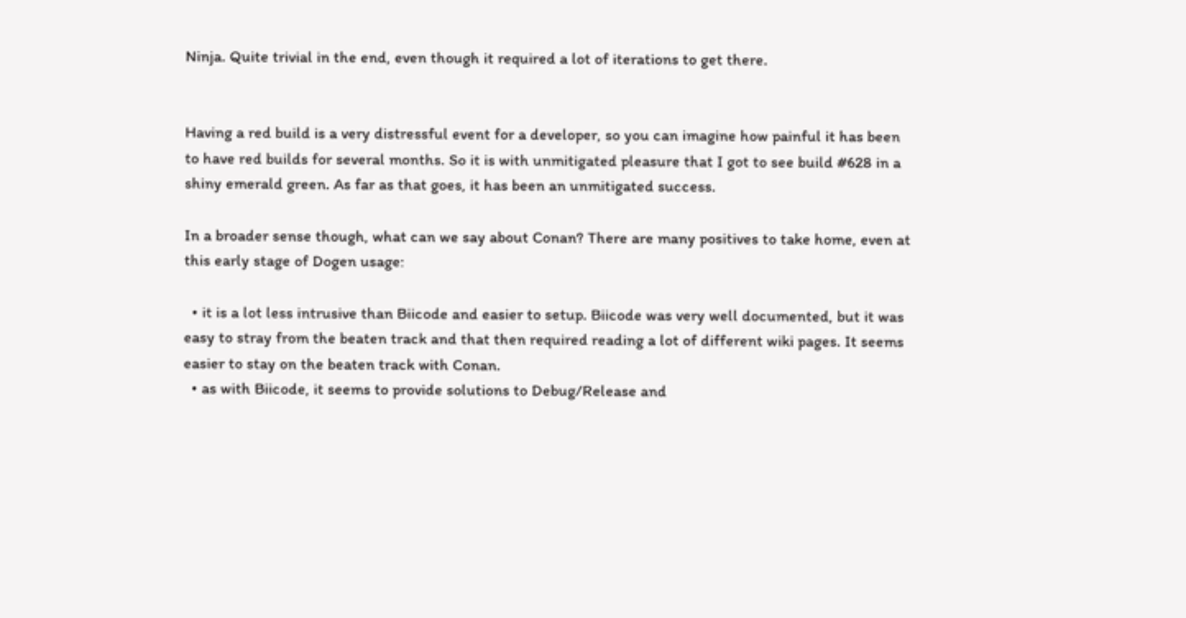Ninja. Quite trivial in the end, even though it required a lot of iterations to get there.


Having a red build is a very distressful event for a developer, so you can imagine how painful it has been to have red builds for several months. So it is with unmitigated pleasure that I got to see build #628 in a shiny emerald green. As far as that goes, it has been an unmitigated success.

In a broader sense though, what can we say about Conan? There are many positives to take home, even at this early stage of Dogen usage:

  • it is a lot less intrusive than Biicode and easier to setup. Biicode was very well documented, but it was easy to stray from the beaten track and that then required reading a lot of different wiki pages. It seems easier to stay on the beaten track with Conan.
  • as with Biicode, it seems to provide solutions to Debug/Release and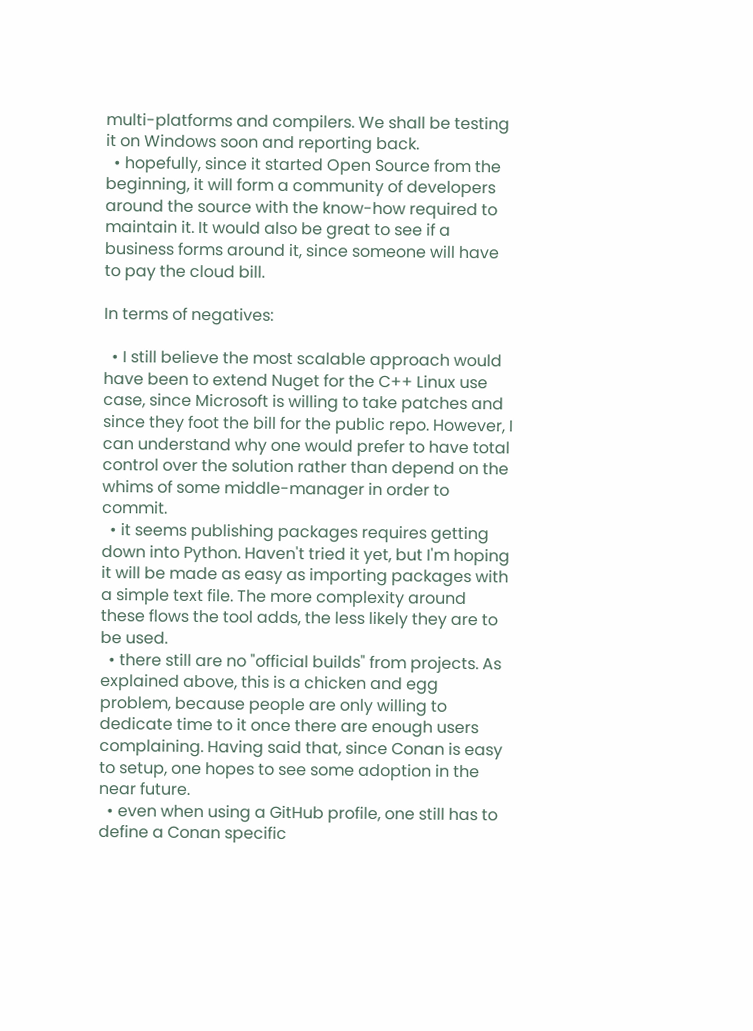multi-platforms and compilers. We shall be testing it on Windows soon and reporting back.
  • hopefully, since it started Open Source from the beginning, it will form a community of developers around the source with the know-how required to maintain it. It would also be great to see if a business forms around it, since someone will have to pay the cloud bill.

In terms of negatives:

  • I still believe the most scalable approach would have been to extend Nuget for the C++ Linux use case, since Microsoft is willing to take patches and since they foot the bill for the public repo. However, I can understand why one would prefer to have total control over the solution rather than depend on the whims of some middle-manager in order to commit.
  • it seems publishing packages requires getting down into Python. Haven't tried it yet, but I'm hoping it will be made as easy as importing packages with a simple text file. The more complexity around these flows the tool adds, the less likely they are to be used.
  • there still are no "official builds" from projects. As explained above, this is a chicken and egg problem, because people are only willing to dedicate time to it once there are enough users complaining. Having said that, since Conan is easy to setup, one hopes to see some adoption in the near future.
  • even when using a GitHub profile, one still has to define a Conan specific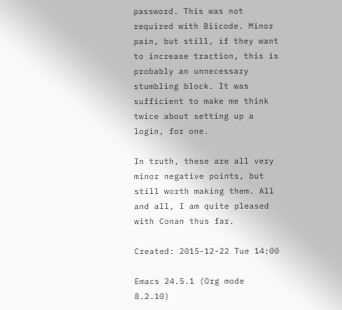password. This was not required with Biicode. Minor pain, but still, if they want to increase traction, this is probably an unnecessary stumbling block. It was sufficient to make me think twice about setting up a login, for one.

In truth, these are all very minor negative points, but still worth making them. All and all, I am quite pleased with Conan thus far.

Created: 2015-12-22 Tue 14:00

Emacs 24.5.1 (Org mode 8.2.10)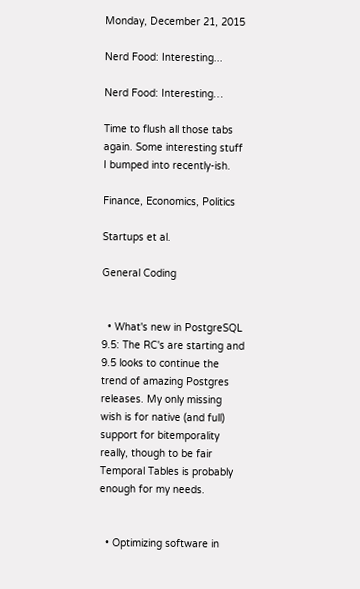Monday, December 21, 2015

Nerd Food: Interesting...

Nerd Food: Interesting…

Time to flush all those tabs again. Some interesting stuff I bumped into recently-ish.

Finance, Economics, Politics

Startups et al.

General Coding


  • What's new in PostgreSQL 9.5: The RC's are starting and 9.5 looks to continue the trend of amazing Postgres releases. My only missing wish is for native (and full) support for bitemporality really, though to be fair Temporal Tables is probably enough for my needs.


  • Optimizing software in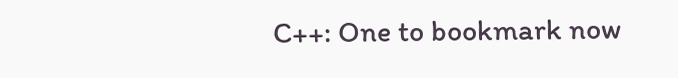C++: One to bookmark now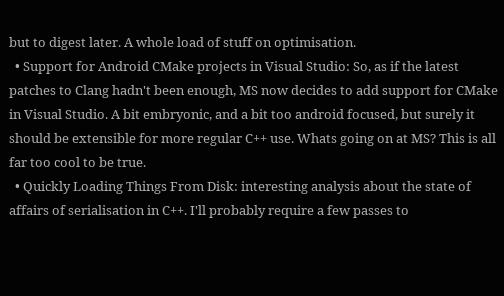but to digest later. A whole load of stuff on optimisation.
  • Support for Android CMake projects in Visual Studio: So, as if the latest patches to Clang hadn't been enough, MS now decides to add support for CMake in Visual Studio. A bit embryonic, and a bit too android focused, but surely it should be extensible for more regular C++ use. Whats going on at MS? This is all far too cool to be true.
  • Quickly Loading Things From Disk: interesting analysis about the state of affairs of serialisation in C++. I'll probably require a few passes to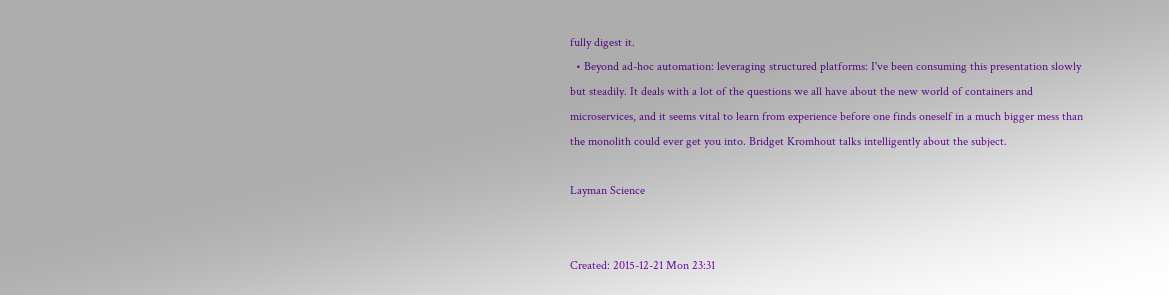fully digest it.
  • Beyond ad-hoc automation: leveraging structured platforms: I've been consuming this presentation slowly but steadily. It deals with a lot of the questions we all have about the new world of containers and microservices, and it seems vital to learn from experience before one finds oneself in a much bigger mess than the monolith could ever get you into. Bridget Kromhout talks intelligently about the subject.

Layman Science


Created: 2015-12-21 Mon 23:31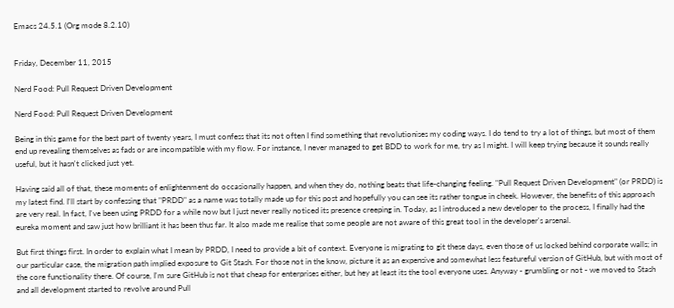Emacs 24.5.1 (Org mode 8.2.10)


Friday, December 11, 2015

Nerd Food: Pull Request Driven Development

Nerd Food: Pull Request Driven Development

Being in this game for the best part of twenty years, I must confess that its not often I find something that revolutionises my coding ways. I do tend to try a lot of things, but most of them end up revealing themselves as fads or are incompatible with my flow. For instance, I never managed to get BDD to work for me, try as I might. I will keep trying because it sounds really useful, but it hasn't clicked just yet.

Having said all of that, these moments of enlightenment do occasionally happen, and when they do, nothing beats that life-changing feeling. "Pull Request Driven Development" (or PRDD) is my latest find. I'll start by confessing that "PRDD" as a name was totally made up for this post and hopefully you can see its rather tongue in cheek. However, the benefits of this approach are very real. In fact, I've been using PRDD for a while now but I just never really noticed its presence creeping in. Today, as I introduced a new developer to the process, I finally had the eureka moment and saw just how brilliant it has been thus far. It also made me realise that some people are not aware of this great tool in the developer's arsenal.

But first things first. In order to explain what I mean by PRDD, I need to provide a bit of context. Everyone is migrating to git these days, even those of us locked behind corporate walls; in our particular case, the migration path implied exposure to Git Stash. For those not in the know, picture it as an expensive and somewhat less featureful version of GitHub, but with most of the core functionality there. Of course, I'm sure GitHub is not that cheap for enterprises either, but hey at least its the tool everyone uses. Anyway - grumbling or not - we moved to Stash and all development started to revolve around Pull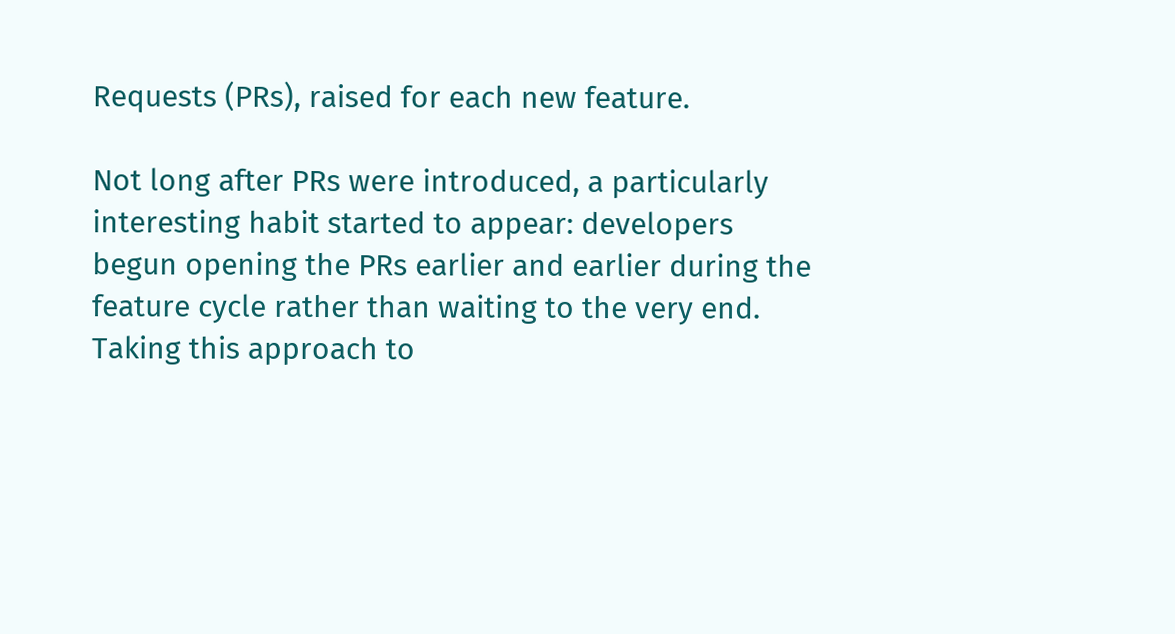Requests (PRs), raised for each new feature.

Not long after PRs were introduced, a particularly interesting habit started to appear: developers begun opening the PRs earlier and earlier during the feature cycle rather than waiting to the very end. Taking this approach to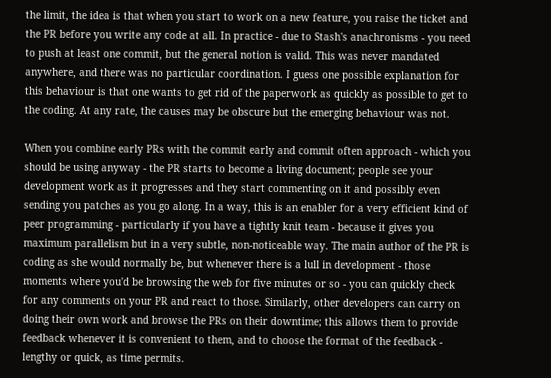the limit, the idea is that when you start to work on a new feature, you raise the ticket and the PR before you write any code at all. In practice - due to Stash's anachronisms - you need to push at least one commit, but the general notion is valid. This was never mandated anywhere, and there was no particular coordination. I guess one possible explanation for this behaviour is that one wants to get rid of the paperwork as quickly as possible to get to the coding. At any rate, the causes may be obscure but the emerging behaviour was not.

When you combine early PRs with the commit early and commit often approach - which you should be using anyway - the PR starts to become a living document; people see your development work as it progresses and they start commenting on it and possibly even sending you patches as you go along. In a way, this is an enabler for a very efficient kind of peer programming - particularly if you have a tightly knit team - because it gives you maximum parallelism but in a very subtle, non-noticeable way. The main author of the PR is coding as she would normally be, but whenever there is a lull in development - those moments where you'd be browsing the web for five minutes or so - you can quickly check for any comments on your PR and react to those. Similarly, other developers can carry on doing their own work and browse the PRs on their downtime; this allows them to provide feedback whenever it is convenient to them, and to choose the format of the feedback - lengthy or quick, as time permits.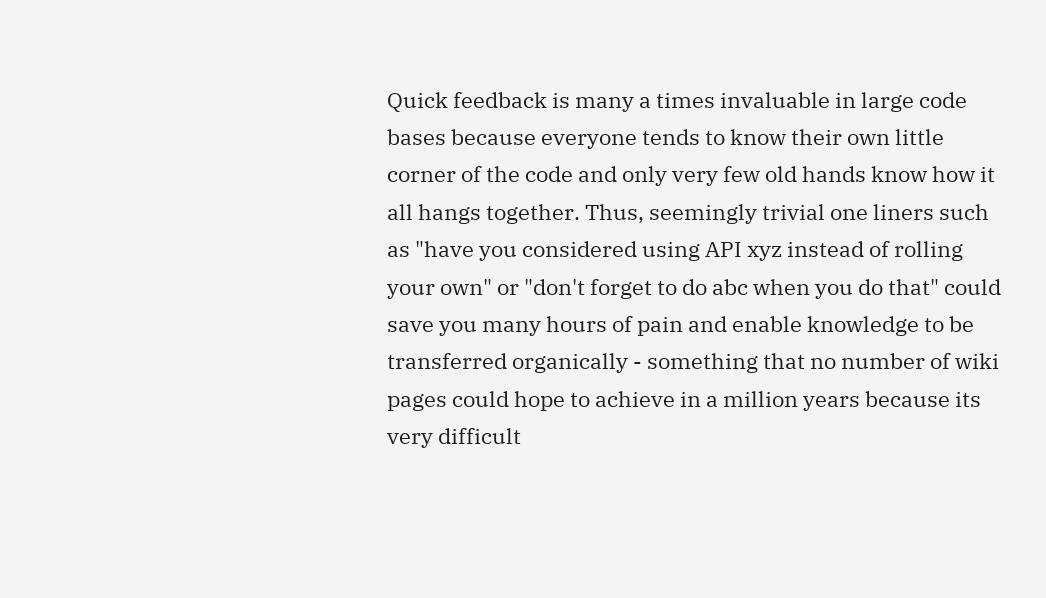Quick feedback is many a times invaluable in large code bases because everyone tends to know their own little corner of the code and only very few old hands know how it all hangs together. Thus, seemingly trivial one liners such as "have you considered using API xyz instead of rolling your own" or "don't forget to do abc when you do that" could save you many hours of pain and enable knowledge to be transferred organically - something that no number of wiki pages could hope to achieve in a million years because its very difficult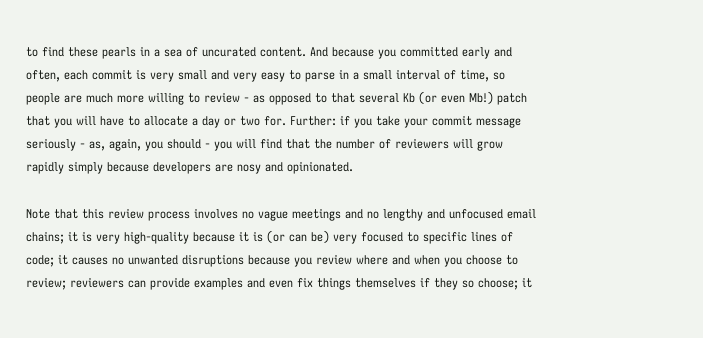to find these pearls in a sea of uncurated content. And because you committed early and often, each commit is very small and very easy to parse in a small interval of time, so people are much more willing to review - as opposed to that several Kb (or even Mb!) patch that you will have to allocate a day or two for. Further: if you take your commit message seriously - as, again, you should - you will find that the number of reviewers will grow rapidly simply because developers are nosy and opinionated.

Note that this review process involves no vague meetings and no lengthy and unfocused email chains; it is very high-quality because it is (or can be) very focused to specific lines of code; it causes no unwanted disruptions because you review where and when you choose to review; reviewers can provide examples and even fix things themselves if they so choose; it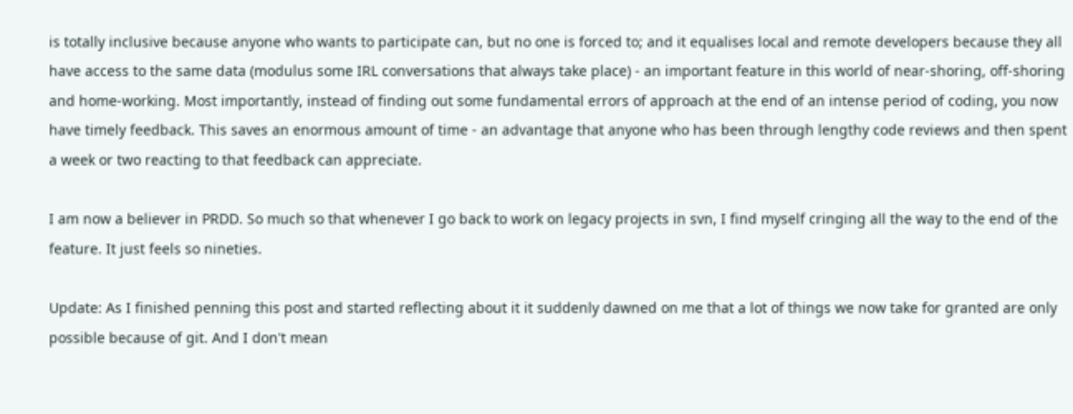is totally inclusive because anyone who wants to participate can, but no one is forced to; and it equalises local and remote developers because they all have access to the same data (modulus some IRL conversations that always take place) - an important feature in this world of near-shoring, off-shoring and home-working. Most importantly, instead of finding out some fundamental errors of approach at the end of an intense period of coding, you now have timely feedback. This saves an enormous amount of time - an advantage that anyone who has been through lengthy code reviews and then spent a week or two reacting to that feedback can appreciate.

I am now a believer in PRDD. So much so that whenever I go back to work on legacy projects in svn, I find myself cringing all the way to the end of the feature. It just feels so nineties.

Update: As I finished penning this post and started reflecting about it it suddenly dawned on me that a lot of things we now take for granted are only possible because of git. And I don't mean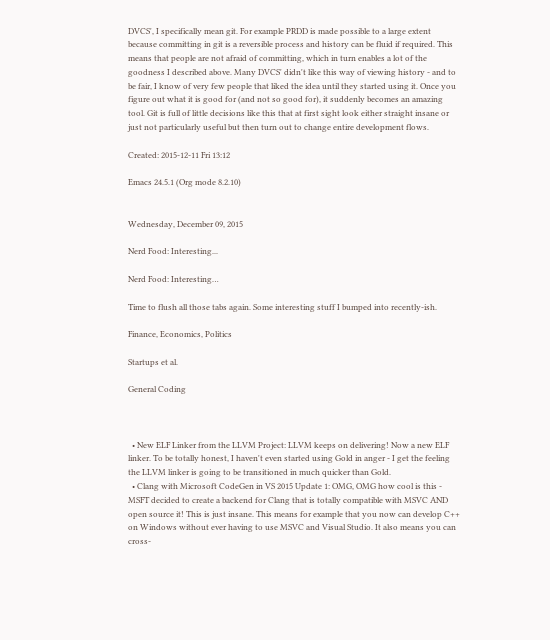DVCS', I specifically mean git. For example PRDD is made possible to a large extent because committing in git is a reversible process and history can be fluid if required. This means that people are not afraid of committing, which in turn enables a lot of the goodness I described above. Many DVCS' didn't like this way of viewing history - and to be fair, I know of very few people that liked the idea until they started using it. Once you figure out what it is good for (and not so good for), it suddenly becomes an amazing tool. Git is full of little decisions like this that at first sight look either straight insane or just not particularly useful but then turn out to change entire development flows.

Created: 2015-12-11 Fri 13:12

Emacs 24.5.1 (Org mode 8.2.10)


Wednesday, December 09, 2015

Nerd Food: Interesting...

Nerd Food: Interesting…

Time to flush all those tabs again. Some interesting stuff I bumped into recently-ish.

Finance, Economics, Politics

Startups et al.

General Coding



  • New ELF Linker from the LLVM Project: LLVM keeps on delivering! Now a new ELF linker. To be totally honest, I haven't even started using Gold in anger - I get the feeling the LLVM linker is going to be transitioned in much quicker than Gold.
  • Clang with Microsoft CodeGen in VS 2015 Update 1: OMG, OMG how cool is this - MSFT decided to create a backend for Clang that is totally compatible with MSVC AND open source it! This is just insane. This means for example that you now can develop C++ on Windows without ever having to use MSVC and Visual Studio. It also means you can cross-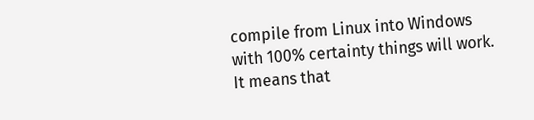compile from Linux into Windows with 100% certainty things will work. It means that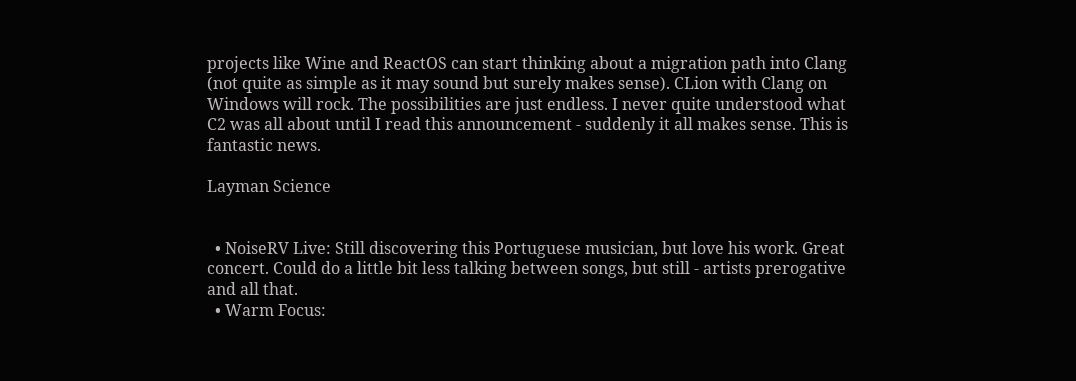projects like Wine and ReactOS can start thinking about a migration path into Clang (not quite as simple as it may sound but surely makes sense). CLion with Clang on Windows will rock. The possibilities are just endless. I never quite understood what C2 was all about until I read this announcement - suddenly it all makes sense. This is fantastic news.

Layman Science


  • NoiseRV Live: Still discovering this Portuguese musician, but love his work. Great concert. Could do a little bit less talking between songs, but still - artists prerogative and all that.
  • Warm Focus: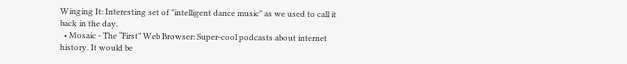Winging It: Interesting set of "intelligent dance music" as we used to call it back in the day.
  • Mosaic - The “First” Web Browser: Super-cool podcasts about internet history. It would be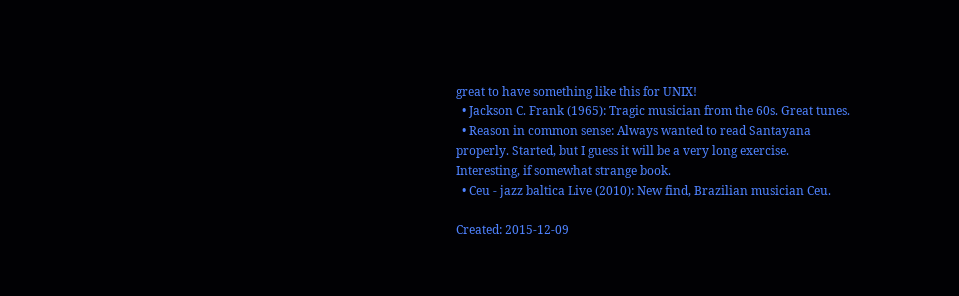great to have something like this for UNIX!
  • Jackson C. Frank (1965): Tragic musician from the 60s. Great tunes.
  • Reason in common sense: Always wanted to read Santayana properly. Started, but I guess it will be a very long exercise. Interesting, if somewhat strange book.
  • Ceu - jazz baltica Live (2010): New find, Brazilian musician Ceu.

Created: 2015-12-09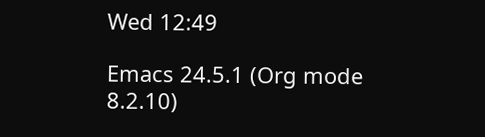Wed 12:49

Emacs 24.5.1 (Org mode 8.2.10)